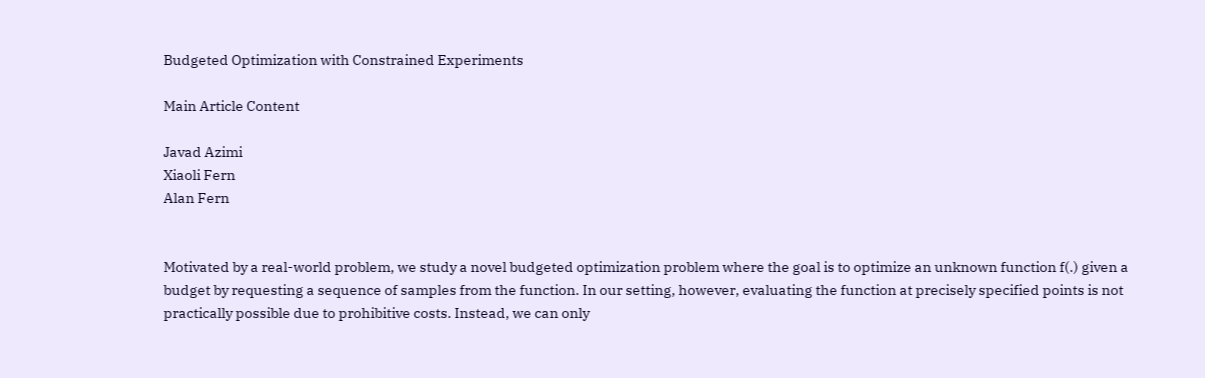Budgeted Optimization with Constrained Experiments

Main Article Content

Javad Azimi
Xiaoli Fern
Alan Fern


Motivated by a real-world problem, we study a novel budgeted optimization problem where the goal is to optimize an unknown function f(.) given a budget by requesting a sequence of samples from the function. In our setting, however, evaluating the function at precisely specified points is not practically possible due to prohibitive costs. Instead, we can only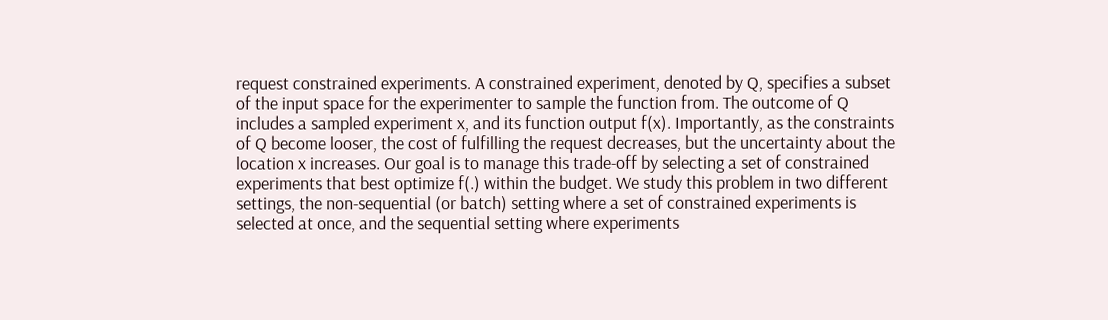request constrained experiments. A constrained experiment, denoted by Q, specifies a subset of the input space for the experimenter to sample the function from. The outcome of Q includes a sampled experiment x, and its function output f(x). Importantly, as the constraints of Q become looser, the cost of fulfilling the request decreases, but the uncertainty about the location x increases. Our goal is to manage this trade-off by selecting a set of constrained experiments that best optimize f(.) within the budget. We study this problem in two different settings, the non-sequential (or batch) setting where a set of constrained experiments is selected at once, and the sequential setting where experiments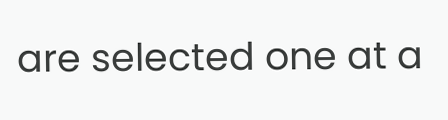are selected one at a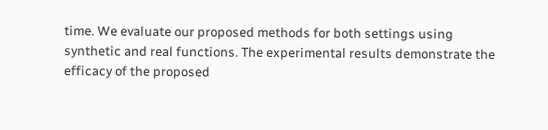time. We evaluate our proposed methods for both settings using synthetic and real functions. The experimental results demonstrate the efficacy of the proposed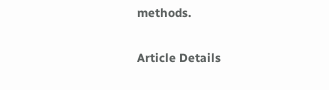methods.

Article Details